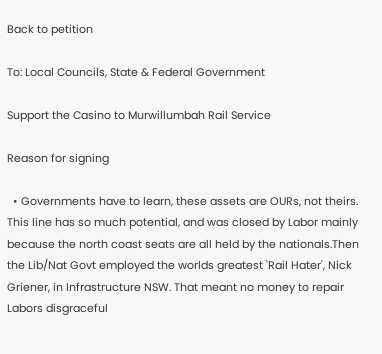Back to petition

To: Local Councils, State & Federal Government

Support the Casino to Murwillumbah Rail Service

Reason for signing

  • Governments have to learn, these assets are OURs, not theirs. This line has so much potential, and was closed by Labor mainly because the north coast seats are all held by the nationals.Then the Lib/Nat Govt employed the worlds greatest 'Rail Hater', Nick Griener, in Infrastructure NSW. That meant no money to repair Labors disgraceful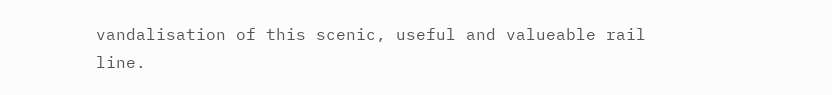vandalisation of this scenic, useful and valueable rail line.